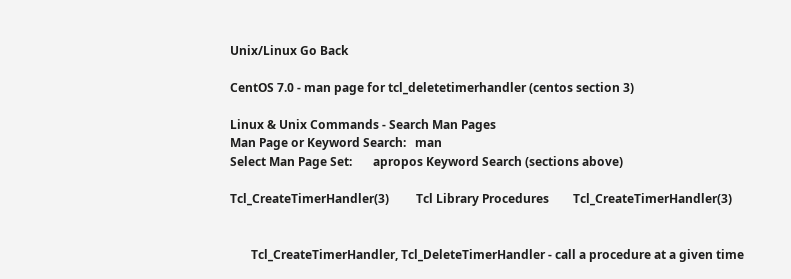Unix/Linux Go Back

CentOS 7.0 - man page for tcl_deletetimerhandler (centos section 3)

Linux & Unix Commands - Search Man Pages
Man Page or Keyword Search:   man
Select Man Page Set:       apropos Keyword Search (sections above)

Tcl_CreateTimerHandler(3)         Tcl Library Procedures        Tcl_CreateTimerHandler(3)


       Tcl_CreateTimerHandler, Tcl_DeleteTimerHandler - call a procedure at a given time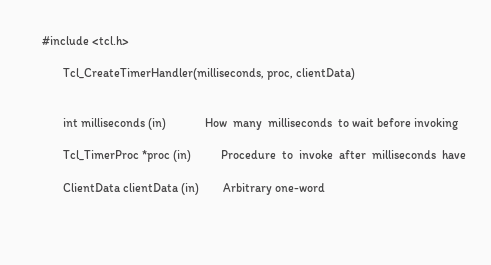#include <tcl.h>

       Tcl_CreateTimerHandler(milliseconds, proc, clientData)


       int milliseconds (in)             How  many  milliseconds  to wait before invoking

       Tcl_TimerProc *proc (in)          Procedure  to  invoke  after  milliseconds  have

       ClientData clientData (in)        Arbitrary one-word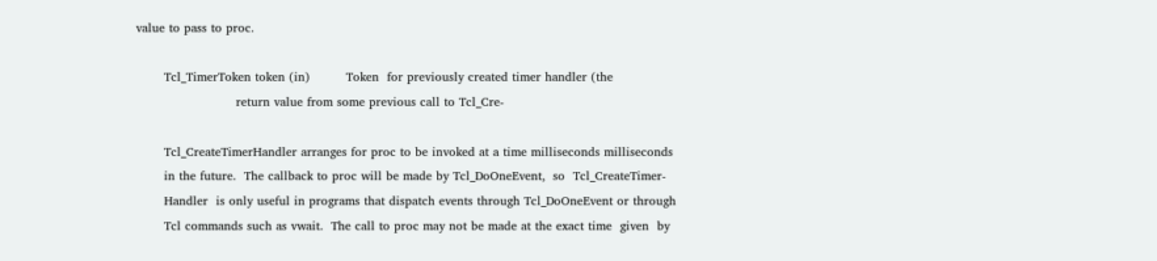value to pass to proc.

       Tcl_TimerToken token (in)         Token  for previously created timer handler (the
                         return value from some previous call to Tcl_Cre-

       Tcl_CreateTimerHandler arranges for proc to be invoked at a time milliseconds milliseconds
       in the future.  The callback to proc will be made by Tcl_DoOneEvent,  so  Tcl_CreateTimer-
       Handler  is only useful in programs that dispatch events through Tcl_DoOneEvent or through
       Tcl commands such as vwait.  The call to proc may not be made at the exact time  given  by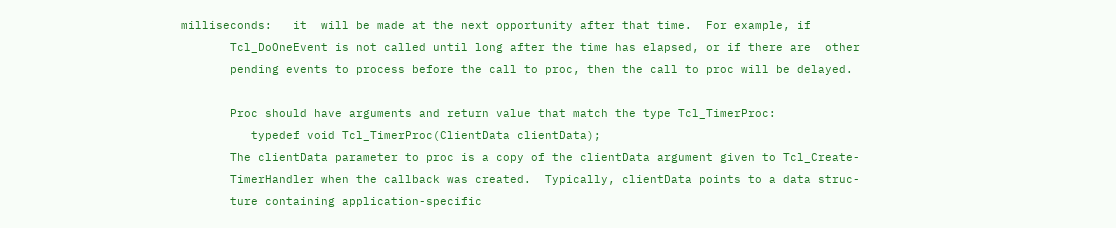milliseconds:   it  will be made at the next opportunity after that time.  For example, if
       Tcl_DoOneEvent is not called until long after the time has elapsed, or if there are  other
       pending events to process before the call to proc, then the call to proc will be delayed.

       Proc should have arguments and return value that match the type Tcl_TimerProc:
          typedef void Tcl_TimerProc(ClientData clientData);
       The clientData parameter to proc is a copy of the clientData argument given to Tcl_Create-
       TimerHandler when the callback was created.  Typically, clientData points to a data struc-
       ture containing application-specific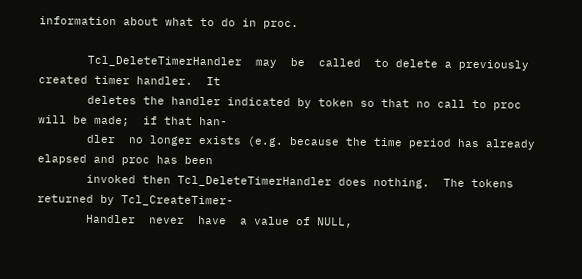information about what to do in proc.

       Tcl_DeleteTimerHandler  may  be  called  to delete a previously created timer handler.  It
       deletes the handler indicated by token so that no call to proc will be made;  if that han-
       dler  no longer exists (e.g. because the time period has already elapsed and proc has been
       invoked then Tcl_DeleteTimerHandler does nothing.  The tokens returned by Tcl_CreateTimer-
       Handler  never  have  a value of NULL,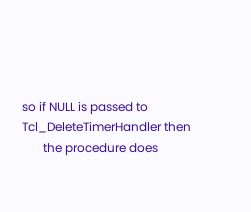so if NULL is passed to Tcl_DeleteTimerHandler then
       the procedure does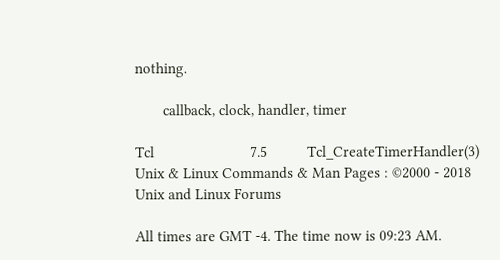nothing.

       callback, clock, handler, timer

Tcl                        7.5          Tcl_CreateTimerHandler(3)
Unix & Linux Commands & Man Pages : ©2000 - 2018 Unix and Linux Forums

All times are GMT -4. The time now is 09:23 AM.